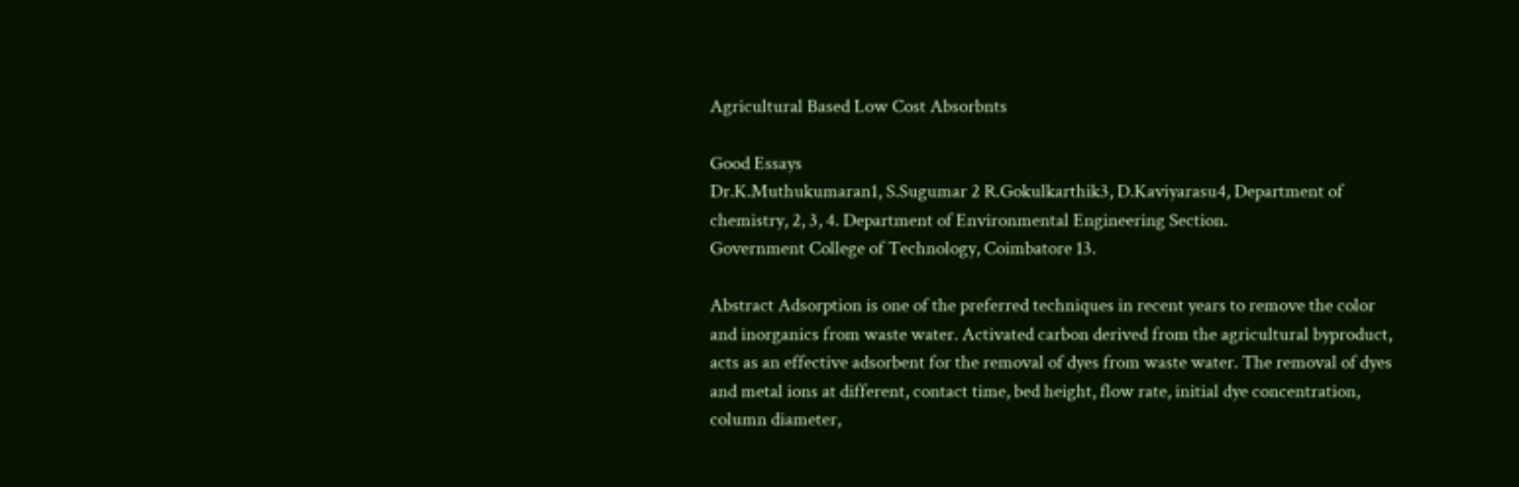Agricultural Based Low Cost Absorbnts

Good Essays
Dr.K.Muthukumaran1, S.Sugumar 2 R.Gokulkarthik3, D.Kaviyarasu4, Department of chemistry, 2, 3, 4. Department of Environmental Engineering Section.
Government College of Technology, Coimbatore 13.

Abstract Adsorption is one of the preferred techniques in recent years to remove the color and inorganics from waste water. Activated carbon derived from the agricultural byproduct, acts as an effective adsorbent for the removal of dyes from waste water. The removal of dyes and metal ions at different, contact time, bed height, flow rate, initial dye concentration, column diameter,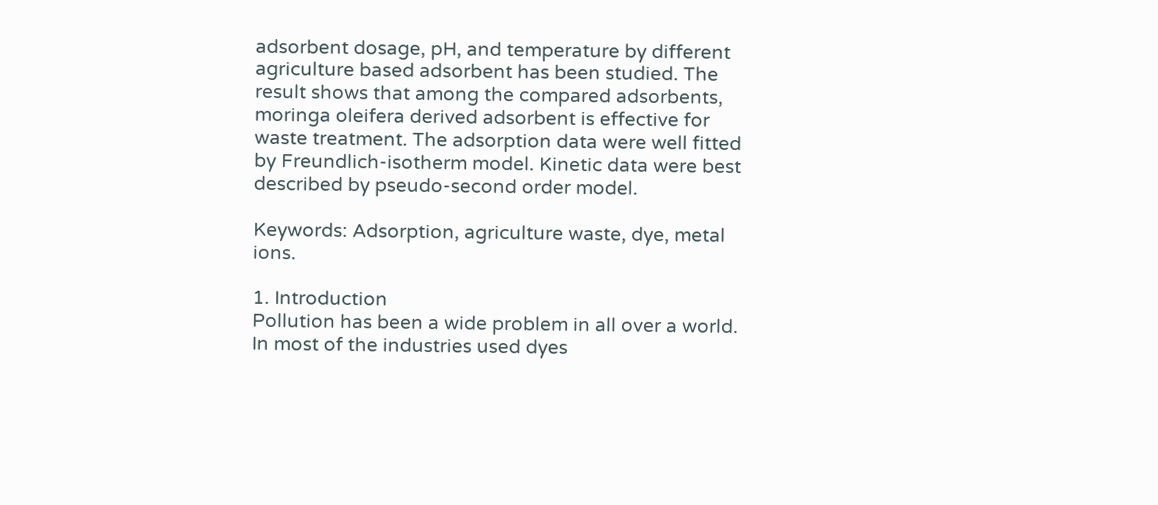adsorbent dosage, pH, and temperature by different agriculture based adsorbent has been studied. The result shows that among the compared adsorbents, moringa oleifera derived adsorbent is effective for waste treatment. The adsorption data were well fitted by Freundlich-isotherm model. Kinetic data were best described by pseudo-second order model.

Keywords: Adsorption, agriculture waste, dye, metal ions.

1. Introduction
Pollution has been a wide problem in all over a world. In most of the industries used dyes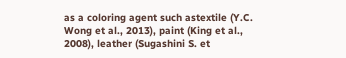as a coloring agent such astextile (Y.C. Wong et al., 2013), paint (King et al., 2008), leather (Sugashini S. et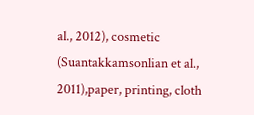al., 2012), cosmetic (Suantakkamsonlian et al., 2011),paper, printing, cloth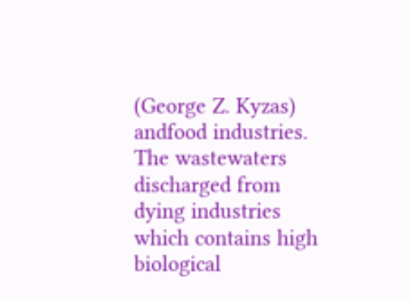(George Z. Kyzas) andfood industries. The wastewaters discharged from dying industries which contains high biological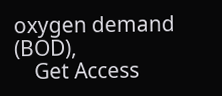oxygen demand (BOD),
    Get Access